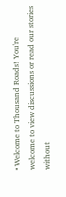• Welcome to Thousand Roads! You're welcome to view discussions or read our stories without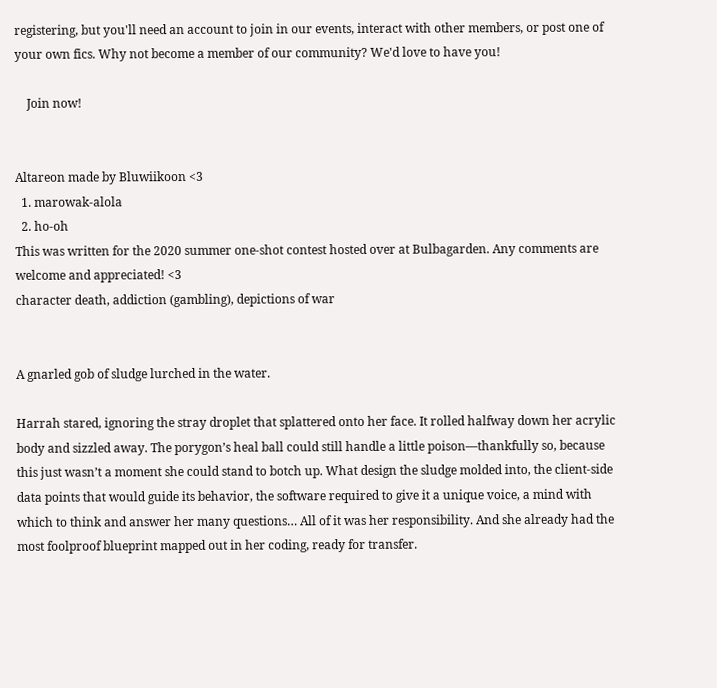registering, but you'll need an account to join in our events, interact with other members, or post one of your own fics. Why not become a member of our community? We'd love to have you!

    Join now!


Altareon made by Bluwiikoon <3
  1. marowak-alola
  2. ho-oh
This was written for the 2020 summer one-shot contest hosted over at Bulbagarden. Any comments are welcome and appreciated! <3
character death, addiction (gambling), depictions of war


A gnarled gob of sludge lurched in the water.

Harrah stared, ignoring the stray droplet that splattered onto her face. It rolled halfway down her acrylic body and sizzled away. The porygon’s heal ball could still handle a little poison—thankfully so, because this just wasn’t a moment she could stand to botch up. What design the sludge molded into, the client-side data points that would guide its behavior, the software required to give it a unique voice, a mind with which to think and answer her many questions… All of it was her responsibility. And she already had the most foolproof blueprint mapped out in her coding, ready for transfer.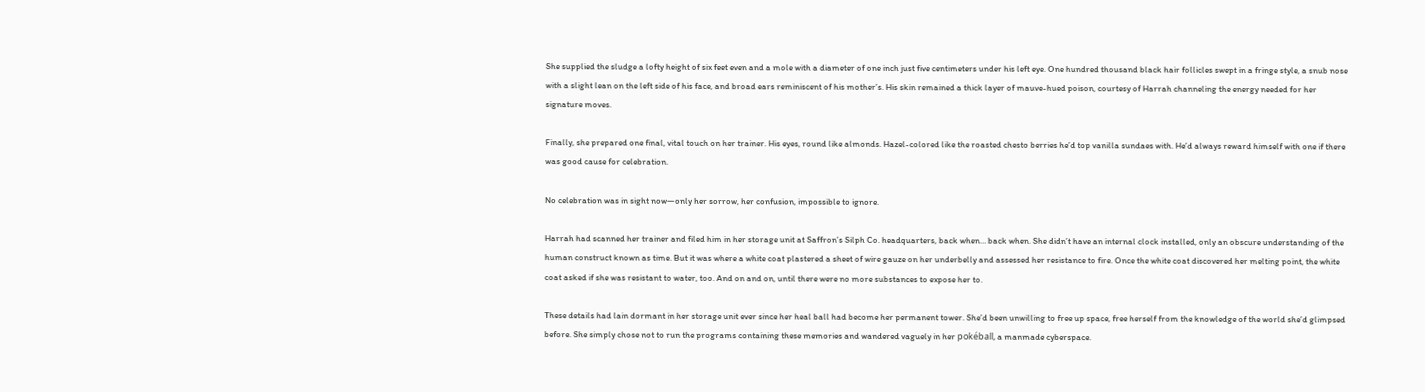She supplied the sludge a lofty height of six feet even and a mole with a diameter of one inch just five centimeters under his left eye. One hundred thousand black hair follicles swept in a fringe style, a snub nose with a slight lean on the left side of his face, and broad ears reminiscent of his mother’s. His skin remained a thick layer of mauve-hued poison, courtesy of Harrah channeling the energy needed for her signature moves.

Finally, she prepared one final, vital touch on her trainer. His eyes, round like almonds. Hazel-colored like the roasted chesto berries he’d top vanilla sundaes with. He’d always reward himself with one if there was good cause for celebration.

No celebration was in sight now—only her sorrow, her confusion, impossible to ignore.

Harrah had scanned her trainer and filed him in her storage unit at Saffron’s Silph Co. headquarters, back when… back when. She didn’t have an internal clock installed, only an obscure understanding of the human construct known as time. But it was where a white coat plastered a sheet of wire gauze on her underbelly and assessed her resistance to fire. Once the white coat discovered her melting point, the white coat asked if she was resistant to water, too. And on and on, until there were no more substances to expose her to.

These details had lain dormant in her storage unit ever since her heal ball had become her permanent tower. She’d been unwilling to free up space, free herself from the knowledge of the world she’d glimpsed before. She simply chose not to run the programs containing these memories and wandered vaguely in her pokéball, a manmade cyberspace.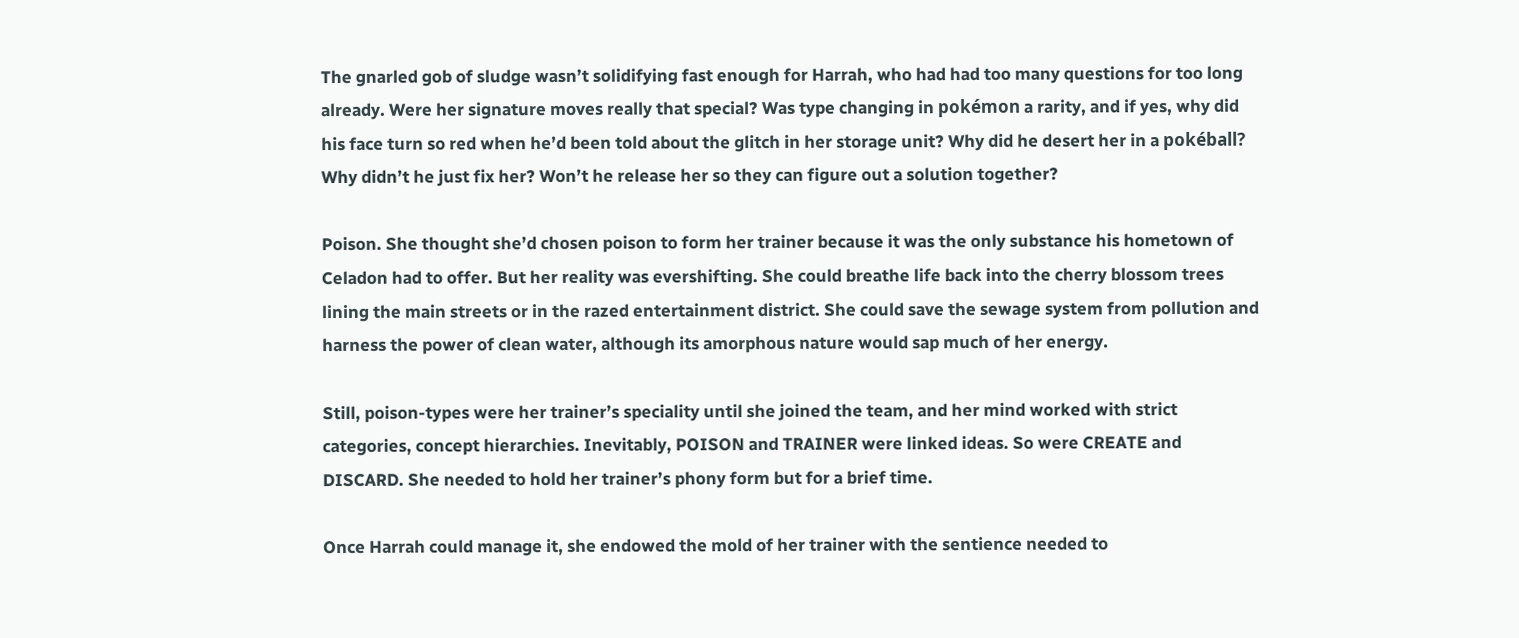The gnarled gob of sludge wasn’t solidifying fast enough for Harrah, who had had too many questions for too long already. Were her signature moves really that special? Was type changing in pokémon a rarity, and if yes, why did his face turn so red when he’d been told about the glitch in her storage unit? Why did he desert her in a pokéball? Why didn’t he just fix her? Won’t he release her so they can figure out a solution together?

Poison. She thought she’d chosen poison to form her trainer because it was the only substance his hometown of Celadon had to offer. But her reality was evershifting. She could breathe life back into the cherry blossom trees lining the main streets or in the razed entertainment district. She could save the sewage system from pollution and harness the power of clean water, although its amorphous nature would sap much of her energy.

Still, poison-types were her trainer’s speciality until she joined the team, and her mind worked with strict categories, concept hierarchies. Inevitably, POISON and TRAINER were linked ideas. So were CREATE and DISCARD. She needed to hold her trainer’s phony form but for a brief time.

Once Harrah could manage it, she endowed the mold of her trainer with the sentience needed to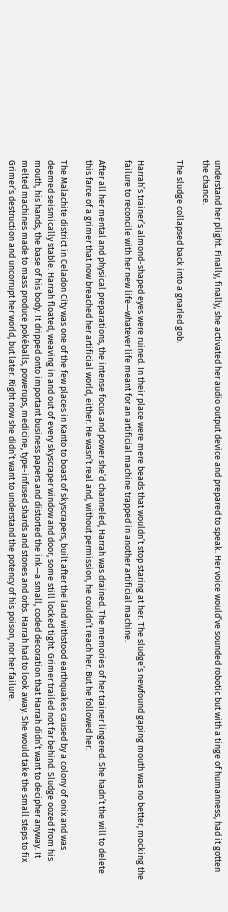understand her plight. Finally, finally, she activated her audio output device and prepared to speak. Her voice would’ve sounded robotic but with a tinge of humanness, had it gotten the chance.

The sludge collapsed back into a gnarled gob.


Harrah’s trainer’s almond-shaped eyes were ruined. In their place were mere beads that wouldn’t stop staring at her. The sludge’s newfound gaping mouth was no better, mocking the failure to reconcile with her new life—whatever life meant for an artificial machine trapped in another artificial machine.

After all her mental and physical preparations, the intense focus and power she’d channeled, Harrah was drained. The memories of her trainer lingered. She hadn’t the will to delete this farce of a grimer that now breached her artificial world, either. He wasn’t real and, without permission, he couldn’t reach her. But he followed her.

The Malachite district in Celadon City was one of the few places in Kanto to boast of skyscrapers, built after the land withstood earthquakes caused by a colony of onix and was deemed seismically stable. Harrah floated, weaving in and out of every skyscraper window and door, some still locked tight. Grimer trailed not far behind. Sludge oozed from his mouth, his hands, the base of his body. It dripped onto important business papers and distorted the ink—a small, coded decoration that Harrah didn’t want to decipher anyway. It melted machines made to mass produce pokéballs, powerups, medicine, type-infused shards and stones and orbs. Harrah had to look away. She would take the small steps to fix Grimer’s destruction and uncorrupt her world, but later. Right now she didn’t want to understand the potency of his poison, nor her failure.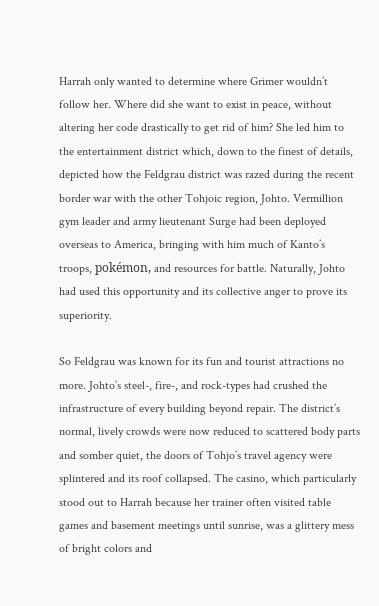Harrah only wanted to determine where Grimer wouldn’t follow her. Where did she want to exist in peace, without altering her code drastically to get rid of him? She led him to the entertainment district which, down to the finest of details, depicted how the Feldgrau district was razed during the recent border war with the other Tohjoic region, Johto. Vermillion gym leader and army lieutenant Surge had been deployed overseas to America, bringing with him much of Kanto’s troops, pokémon, and resources for battle. Naturally, Johto had used this opportunity and its collective anger to prove its superiority.

So Feldgrau was known for its fun and tourist attractions no more. Johto’s steel-, fire-, and rock-types had crushed the infrastructure of every building beyond repair. The district’s normal, lively crowds were now reduced to scattered body parts and somber quiet, the doors of Tohjo’s travel agency were splintered and its roof collapsed. The casino, which particularly stood out to Harrah because her trainer often visited table games and basement meetings until sunrise, was a glittery mess of bright colors and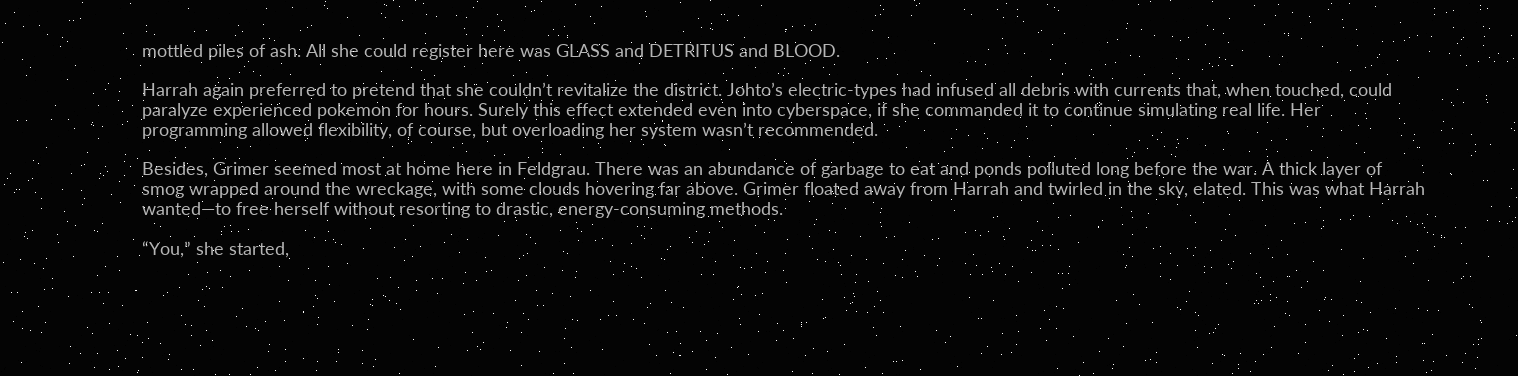mottled piles of ash. All she could register here was GLASS and DETRITUS and BLOOD.

Harrah again preferred to pretend that she couldn’t revitalize the district. Johto’s electric-types had infused all debris with currents that, when touched, could paralyze experienced pokemon for hours. Surely this effect extended even into cyberspace, if she commanded it to continue simulating real life. Her programming allowed flexibility, of course, but overloading her system wasn’t recommended.

Besides, Grimer seemed most at home here in Feldgrau. There was an abundance of garbage to eat and ponds polluted long before the war. A thick layer of smog wrapped around the wreckage, with some clouds hovering far above. Grimer floated away from Harrah and twirled in the sky, elated. This was what Harrah wanted—to free herself without resorting to drastic, energy-consuming methods.

“You,” she started,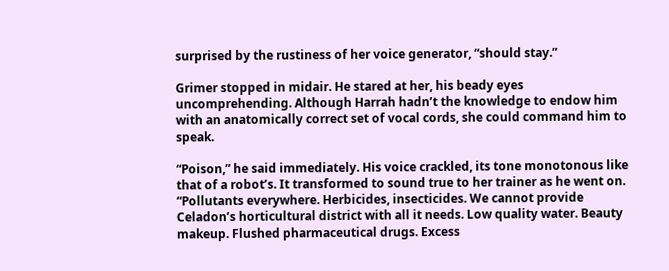surprised by the rustiness of her voice generator, “should stay.”

Grimer stopped in midair. He stared at her, his beady eyes uncomprehending. Although Harrah hadn’t the knowledge to endow him with an anatomically correct set of vocal cords, she could command him to speak.

“Poison,” he said immediately. His voice crackled, its tone monotonous like that of a robot’s. It transformed to sound true to her trainer as he went on. “Pollutants everywhere. Herbicides, insecticides. We cannot provide Celadon’s horticultural district with all it needs. Low quality water. Beauty makeup. Flushed pharmaceutical drugs. Excess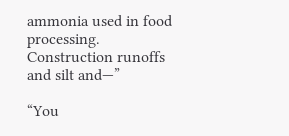ammonia used in food processing. Construction runoffs and silt and—”

“You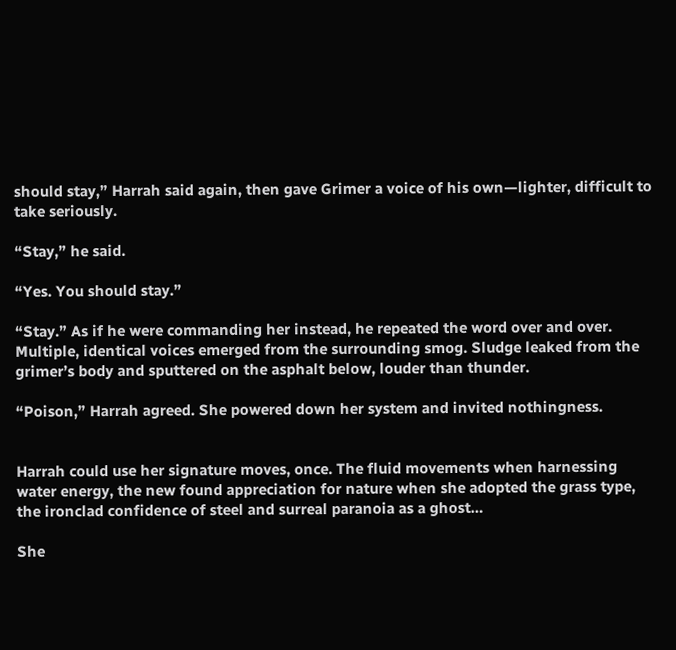should stay,” Harrah said again, then gave Grimer a voice of his own—lighter, difficult to take seriously.

“Stay,” he said.

“Yes. You should stay.”

“Stay.” As if he were commanding her instead, he repeated the word over and over. Multiple, identical voices emerged from the surrounding smog. Sludge leaked from the grimer’s body and sputtered on the asphalt below, louder than thunder.

“Poison,” Harrah agreed. She powered down her system and invited nothingness.


Harrah could use her signature moves, once. The fluid movements when harnessing water energy, the new found appreciation for nature when she adopted the grass type, the ironclad confidence of steel and surreal paranoia as a ghost…

She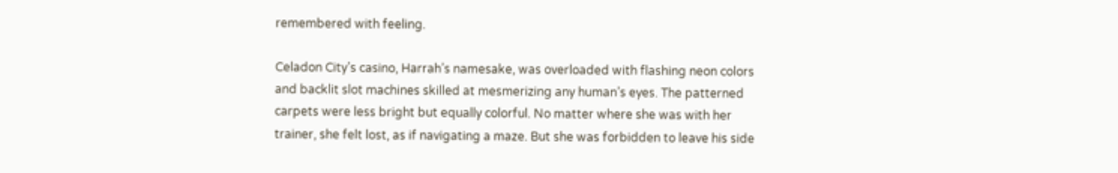remembered with feeling.

Celadon City’s casino, Harrah’s namesake, was overloaded with flashing neon colors and backlit slot machines skilled at mesmerizing any human’s eyes. The patterned carpets were less bright but equally colorful. No matter where she was with her trainer, she felt lost, as if navigating a maze. But she was forbidden to leave his side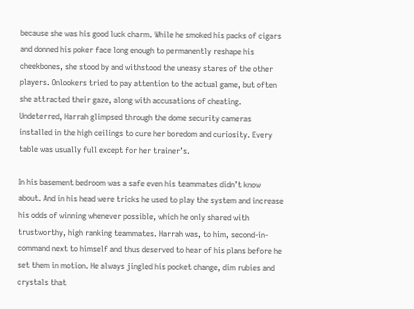because she was his good luck charm. While he smoked his packs of cigars and donned his poker face long enough to permanently reshape his cheekbones, she stood by and withstood the uneasy stares of the other players. Onlookers tried to pay attention to the actual game, but often she attracted their gaze, along with accusations of cheating. Undeterred, Harrah glimpsed through the dome security cameras installed in the high ceilings to cure her boredom and curiosity. Every table was usually full except for her trainer’s.

In his basement bedroom was a safe even his teammates didn’t know about. And in his head were tricks he used to play the system and increase his odds of winning whenever possible, which he only shared with trustworthy, high ranking teammates. Harrah was, to him, second-in-command next to himself and thus deserved to hear of his plans before he set them in motion. He always jingled his pocket change, dim rubies and crystals that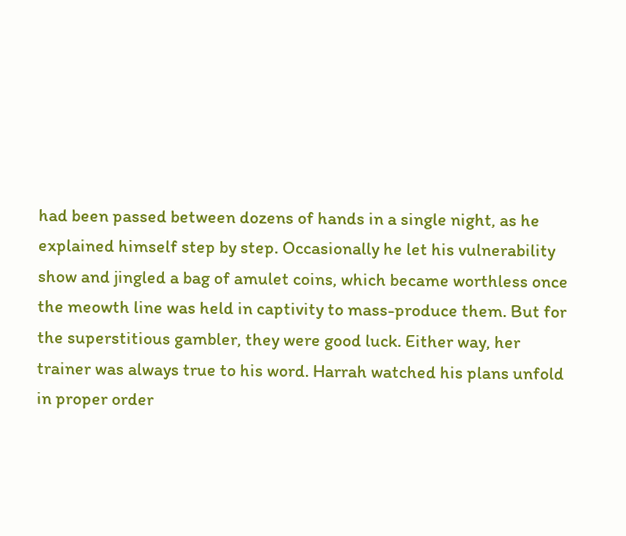had been passed between dozens of hands in a single night, as he explained himself step by step. Occasionally he let his vulnerability show and jingled a bag of amulet coins, which became worthless once the meowth line was held in captivity to mass-produce them. But for the superstitious gambler, they were good luck. Either way, her trainer was always true to his word. Harrah watched his plans unfold in proper order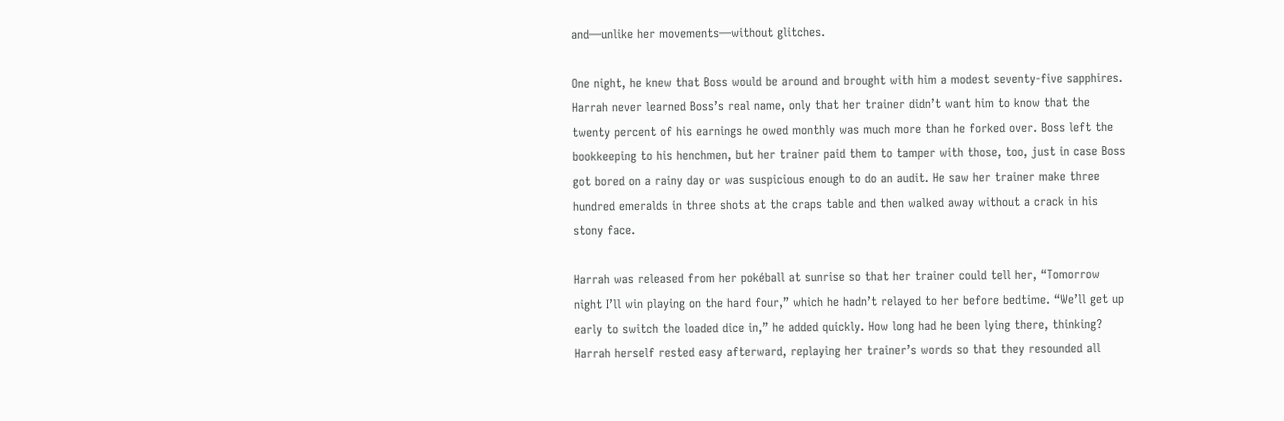and—unlike her movements—without glitches.

One night, he knew that Boss would be around and brought with him a modest seventy-five sapphires. Harrah never learned Boss’s real name, only that her trainer didn’t want him to know that the twenty percent of his earnings he owed monthly was much more than he forked over. Boss left the bookkeeping to his henchmen, but her trainer paid them to tamper with those, too, just in case Boss got bored on a rainy day or was suspicious enough to do an audit. He saw her trainer make three hundred emeralds in three shots at the craps table and then walked away without a crack in his stony face.

Harrah was released from her pokéball at sunrise so that her trainer could tell her, “Tomorrow night I’ll win playing on the hard four,” which he hadn’t relayed to her before bedtime. “We’ll get up early to switch the loaded dice in,” he added quickly. How long had he been lying there, thinking? Harrah herself rested easy afterward, replaying her trainer’s words so that they resounded all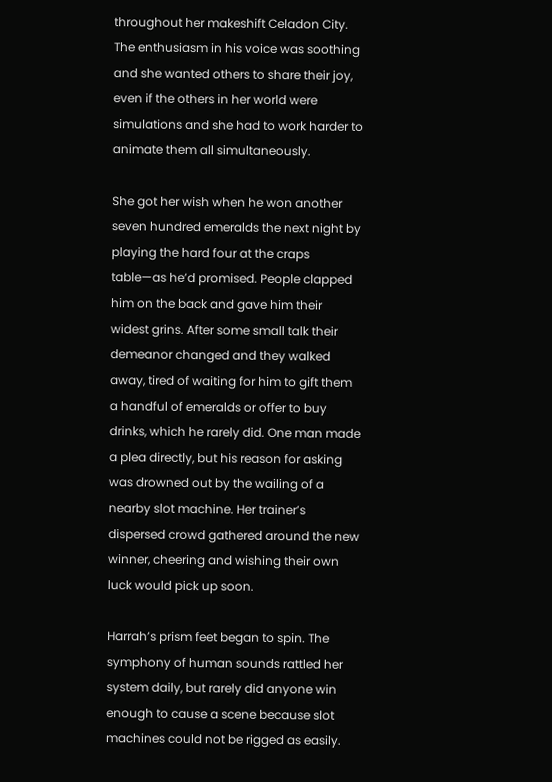throughout her makeshift Celadon City. The enthusiasm in his voice was soothing and she wanted others to share their joy, even if the others in her world were simulations and she had to work harder to animate them all simultaneously.

She got her wish when he won another seven hundred emeralds the next night by playing the hard four at the craps table—as he’d promised. People clapped him on the back and gave him their widest grins. After some small talk their demeanor changed and they walked away, tired of waiting for him to gift them a handful of emeralds or offer to buy drinks, which he rarely did. One man made a plea directly, but his reason for asking was drowned out by the wailing of a nearby slot machine. Her trainer’s dispersed crowd gathered around the new winner, cheering and wishing their own luck would pick up soon.

Harrah’s prism feet began to spin. The symphony of human sounds rattled her system daily, but rarely did anyone win enough to cause a scene because slot machines could not be rigged as easily.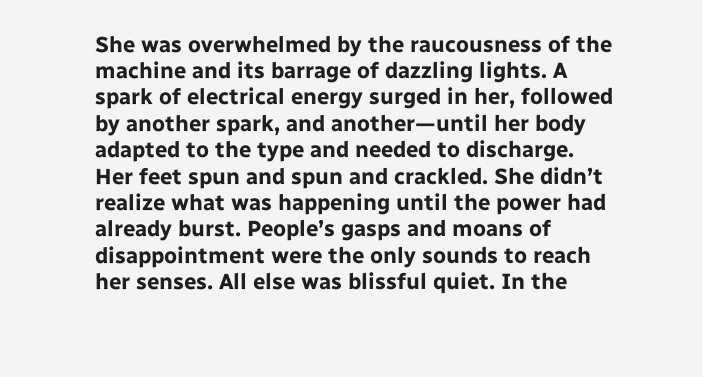She was overwhelmed by the raucousness of the machine and its barrage of dazzling lights. A spark of electrical energy surged in her, followed by another spark, and another—until her body adapted to the type and needed to discharge. Her feet spun and spun and crackled. She didn’t realize what was happening until the power had already burst. People’s gasps and moans of disappointment were the only sounds to reach her senses. All else was blissful quiet. In the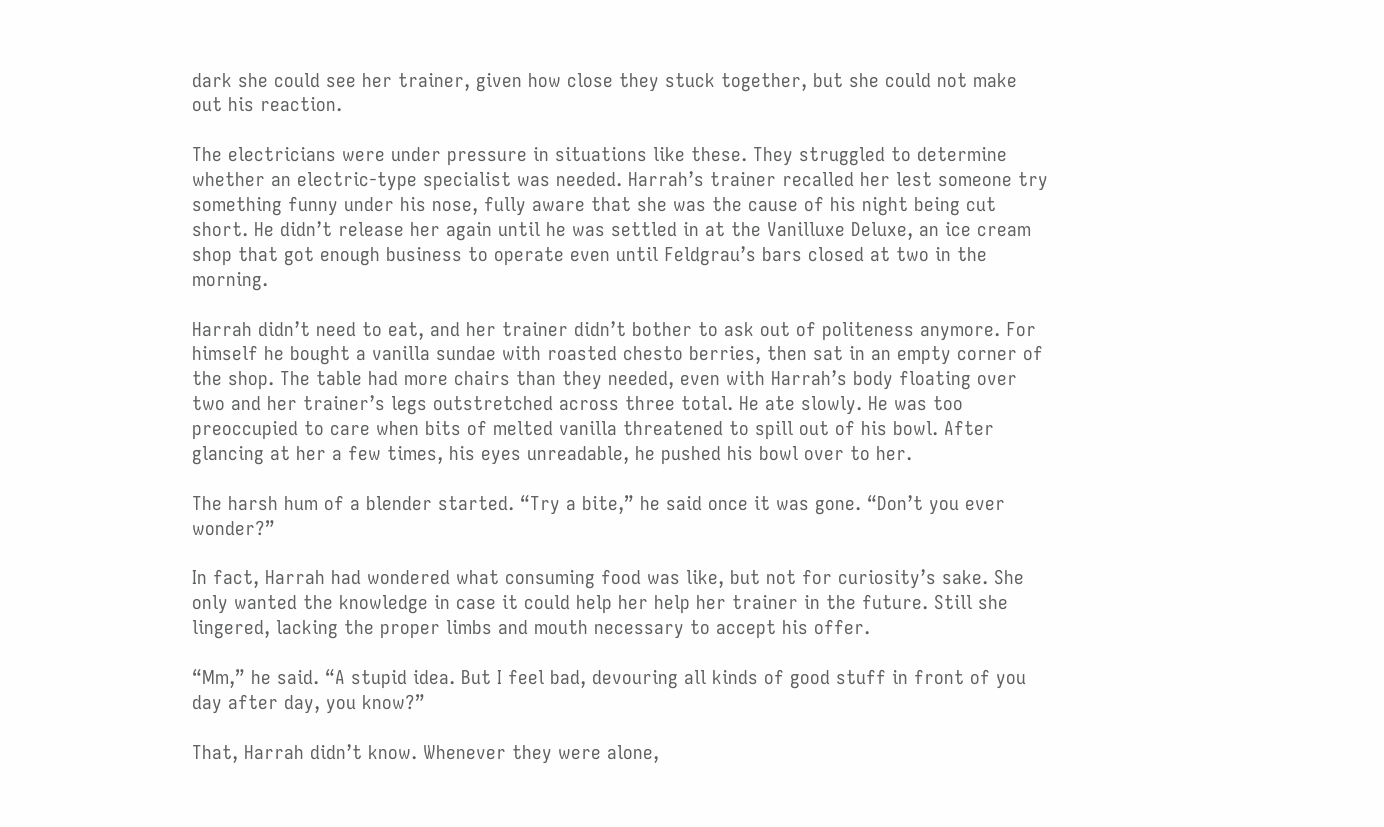dark she could see her trainer, given how close they stuck together, but she could not make out his reaction.

The electricians were under pressure in situations like these. They struggled to determine whether an electric-type specialist was needed. Harrah’s trainer recalled her lest someone try something funny under his nose, fully aware that she was the cause of his night being cut short. He didn’t release her again until he was settled in at the Vanilluxe Deluxe, an ice cream shop that got enough business to operate even until Feldgrau’s bars closed at two in the morning.

Harrah didn’t need to eat, and her trainer didn’t bother to ask out of politeness anymore. For himself he bought a vanilla sundae with roasted chesto berries, then sat in an empty corner of the shop. The table had more chairs than they needed, even with Harrah’s body floating over two and her trainer’s legs outstretched across three total. He ate slowly. He was too preoccupied to care when bits of melted vanilla threatened to spill out of his bowl. After glancing at her a few times, his eyes unreadable, he pushed his bowl over to her.

The harsh hum of a blender started. “Try a bite,” he said once it was gone. “Don’t you ever wonder?”

In fact, Harrah had wondered what consuming food was like, but not for curiosity’s sake. She only wanted the knowledge in case it could help her help her trainer in the future. Still she lingered, lacking the proper limbs and mouth necessary to accept his offer.

“Mm,” he said. “A stupid idea. But I feel bad, devouring all kinds of good stuff in front of you day after day, you know?”

That, Harrah didn’t know. Whenever they were alone,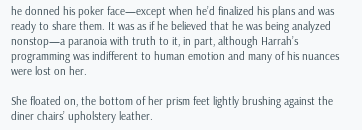he donned his poker face—except when he’d finalized his plans and was ready to share them. It was as if he believed that he was being analyzed nonstop—a paranoia with truth to it, in part, although Harrah’s programming was indifferent to human emotion and many of his nuances were lost on her.

She floated on, the bottom of her prism feet lightly brushing against the diner chairs’ upholstery leather.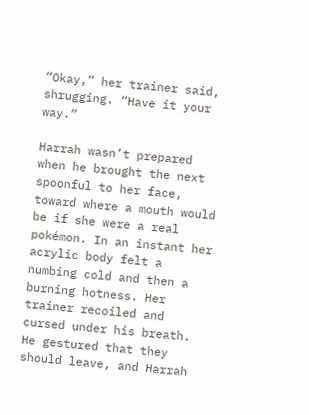“Okay,” her trainer said, shrugging. “Have it your way.”

Harrah wasn’t prepared when he brought the next spoonful to her face, toward where a mouth would be if she were a real pokémon. In an instant her acrylic body felt a numbing cold and then a burning hotness. Her trainer recoiled and cursed under his breath. He gestured that they should leave, and Harrah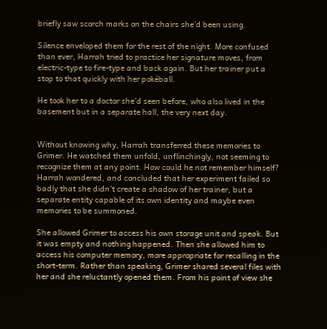briefly saw scorch marks on the chairs she’d been using.

Silence enveloped them for the rest of the night. More confused than ever, Harrah tried to practice her signature moves, from electric-type to fire-type and back again. But her trainer put a stop to that quickly with her pokéball.

He took her to a doctor she’d seen before, who also lived in the basement but in a separate hall, the very next day.


Without knowing why, Harrah transferred these memories to Grimer. He watched them unfold, unflinchingly, not seeming to recognize them at any point. How could he not remember himself? Harrah wondered, and concluded that her experiment failed so badly that she didn’t create a shadow of her trainer, but a separate entity capable of its own identity and maybe even memories to be summoned.

She allowed Grimer to access his own storage unit and speak. But it was empty and nothing happened. Then she allowed him to access his computer memory, more appropriate for recalling in the short-term. Rather than speaking, Grimer shared several files with her and she reluctantly opened them. From his point of view she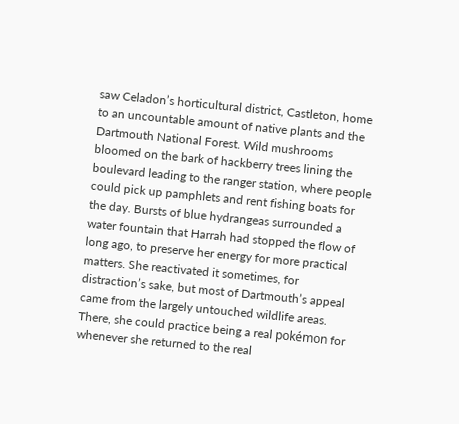saw Celadon’s horticultural district, Castleton, home to an uncountable amount of native plants and the Dartmouth National Forest. Wild mushrooms bloomed on the bark of hackberry trees lining the boulevard leading to the ranger station, where people could pick up pamphlets and rent fishing boats for the day. Bursts of blue hydrangeas surrounded a water fountain that Harrah had stopped the flow of long ago, to preserve her energy for more practical matters. She reactivated it sometimes, for distraction’s sake, but most of Dartmouth’s appeal came from the largely untouched wildlife areas. There, she could practice being a real pokémon for whenever she returned to the real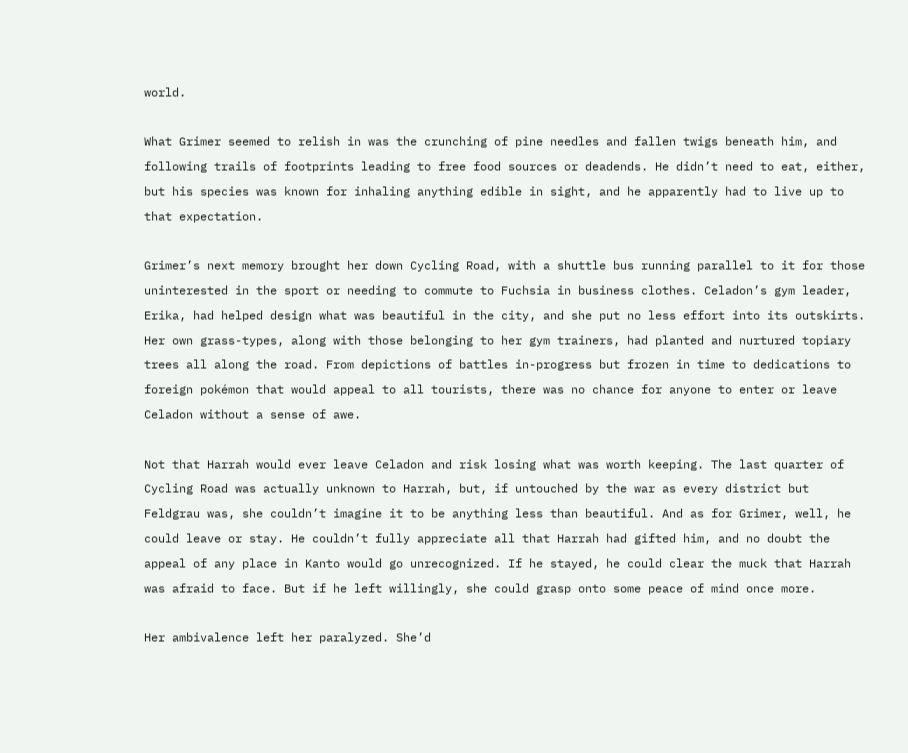world.

What Grimer seemed to relish in was the crunching of pine needles and fallen twigs beneath him, and following trails of footprints leading to free food sources or deadends. He didn’t need to eat, either, but his species was known for inhaling anything edible in sight, and he apparently had to live up to that expectation.

Grimer’s next memory brought her down Cycling Road, with a shuttle bus running parallel to it for those uninterested in the sport or needing to commute to Fuchsia in business clothes. Celadon’s gym leader, Erika, had helped design what was beautiful in the city, and she put no less effort into its outskirts. Her own grass-types, along with those belonging to her gym trainers, had planted and nurtured topiary trees all along the road. From depictions of battles in-progress but frozen in time to dedications to foreign pokémon that would appeal to all tourists, there was no chance for anyone to enter or leave Celadon without a sense of awe.

Not that Harrah would ever leave Celadon and risk losing what was worth keeping. The last quarter of Cycling Road was actually unknown to Harrah, but, if untouched by the war as every district but Feldgrau was, she couldn’t imagine it to be anything less than beautiful. And as for Grimer, well, he could leave or stay. He couldn’t fully appreciate all that Harrah had gifted him, and no doubt the appeal of any place in Kanto would go unrecognized. If he stayed, he could clear the muck that Harrah was afraid to face. But if he left willingly, she could grasp onto some peace of mind once more.

Her ambivalence left her paralyzed. She’d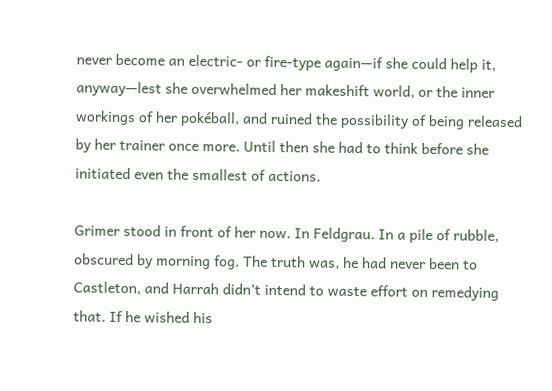never become an electric- or fire-type again—if she could help it, anyway—lest she overwhelmed her makeshift world, or the inner workings of her pokéball, and ruined the possibility of being released by her trainer once more. Until then she had to think before she initiated even the smallest of actions.

Grimer stood in front of her now. In Feldgrau. In a pile of rubble, obscured by morning fog. The truth was, he had never been to Castleton, and Harrah didn’t intend to waste effort on remedying that. If he wished his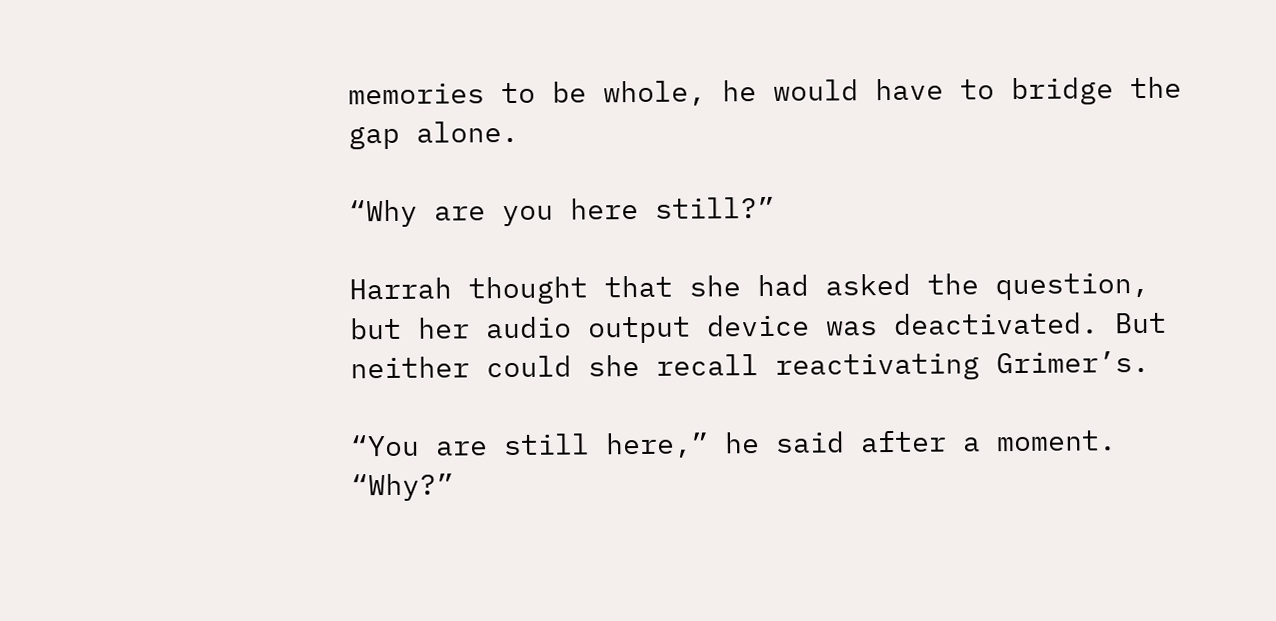memories to be whole, he would have to bridge the gap alone.

“Why are you here still?”

Harrah thought that she had asked the question, but her audio output device was deactivated. But neither could she recall reactivating Grimer’s.

“You are still here,” he said after a moment. “Why?”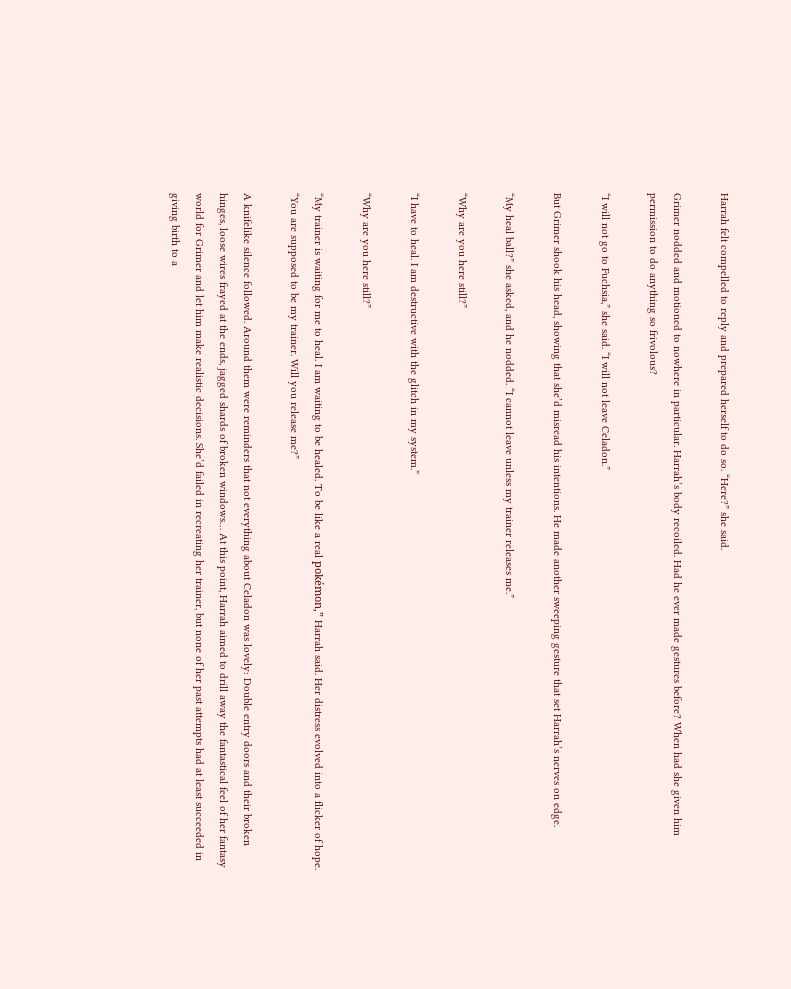Harrah felt compelled to reply and prepared herself to do so. “Here?” she said.

Grimer nodded and motioned to nowhere in particular. Harrah’s body recoiled. Had he ever made gestures before? When had she given him permission to do anything so frivolous?

“I will not go to Fuchsia,” she said. “I will not leave Celadon.”

But Grimer shook his head, showing that she’d misread his intentions. He made another sweeping gesture that set Harrah’s nerves on edge.

“My heal ball?” she asked, and he nodded. “I cannot leave unless my trainer releases me.”

“Why are you here still?”

“I have to heal. I am destructive with the glitch in my system.”

“Why are you here still?”

“My trainer is waiting for me to heal. I am waiting to be healed. To be like a real pokémon,” Harrah said. Her distress evolved into a flicker of hope. “You are supposed to be my trainer. Will you release me?”

A knifelike silence followed. Around them were reminders that not everything about Celadon was lovely: Double entry doors and their broken hinges, loose wires frayed at the ends, jagged shards of broken windows… At this point, Harrah aimed to drill away the fantastical feel of her fantasy world for Grimer and let him make realistic decisions. She’d failed in recreating her trainer, but none of her past attempts had at least succeeded in giving birth to a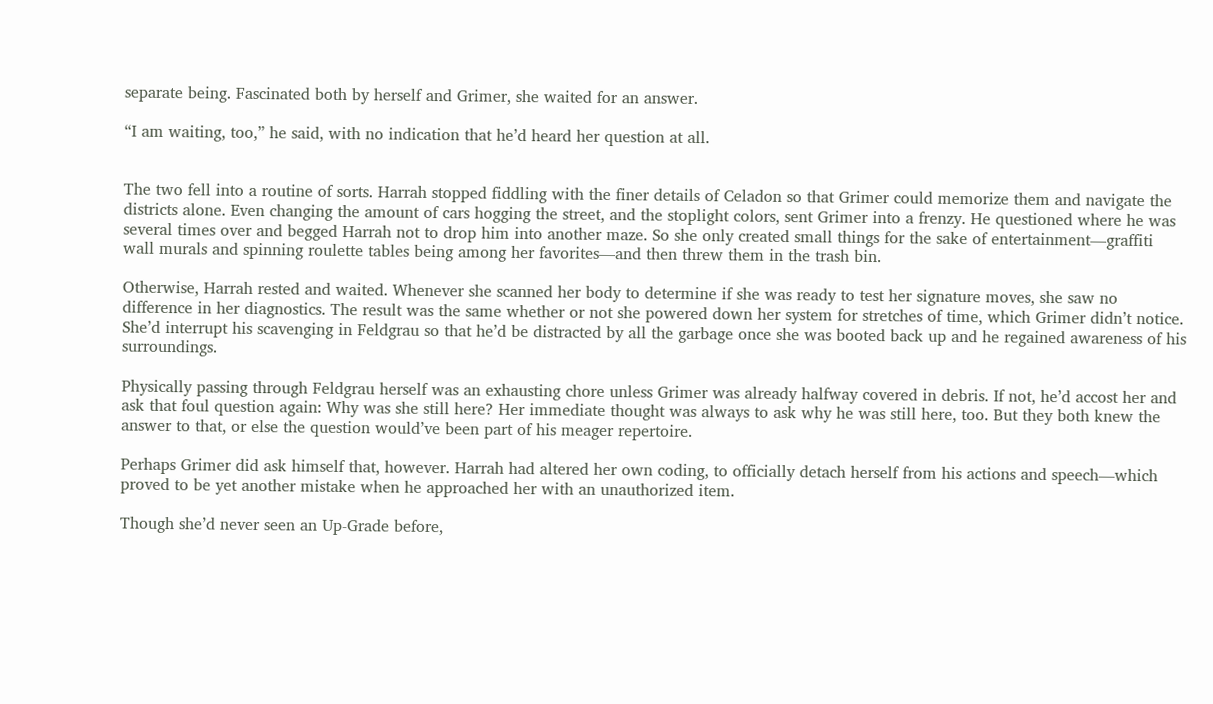separate being. Fascinated both by herself and Grimer, she waited for an answer.

“I am waiting, too,” he said, with no indication that he’d heard her question at all.


The two fell into a routine of sorts. Harrah stopped fiddling with the finer details of Celadon so that Grimer could memorize them and navigate the districts alone. Even changing the amount of cars hogging the street, and the stoplight colors, sent Grimer into a frenzy. He questioned where he was several times over and begged Harrah not to drop him into another maze. So she only created small things for the sake of entertainment—graffiti wall murals and spinning roulette tables being among her favorites—and then threw them in the trash bin.

Otherwise, Harrah rested and waited. Whenever she scanned her body to determine if she was ready to test her signature moves, she saw no difference in her diagnostics. The result was the same whether or not she powered down her system for stretches of time, which Grimer didn’t notice. She’d interrupt his scavenging in Feldgrau so that he’d be distracted by all the garbage once she was booted back up and he regained awareness of his surroundings.

Physically passing through Feldgrau herself was an exhausting chore unless Grimer was already halfway covered in debris. If not, he’d accost her and ask that foul question again: Why was she still here? Her immediate thought was always to ask why he was still here, too. But they both knew the answer to that, or else the question would’ve been part of his meager repertoire.

Perhaps Grimer did ask himself that, however. Harrah had altered her own coding, to officially detach herself from his actions and speech—which proved to be yet another mistake when he approached her with an unauthorized item.

Though she’d never seen an Up-Grade before,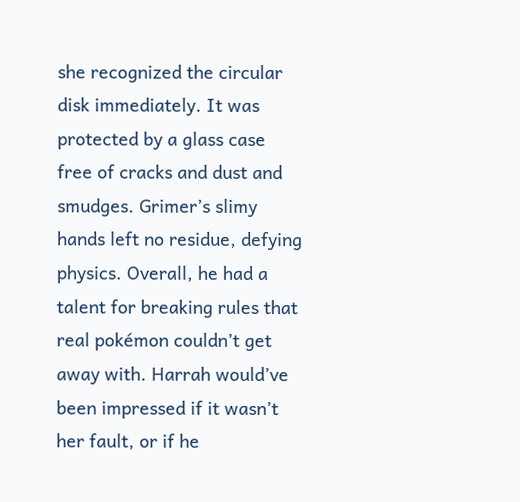she recognized the circular disk immediately. It was protected by a glass case free of cracks and dust and smudges. Grimer’s slimy hands left no residue, defying physics. Overall, he had a talent for breaking rules that real pokémon couldn’t get away with. Harrah would’ve been impressed if it wasn’t her fault, or if he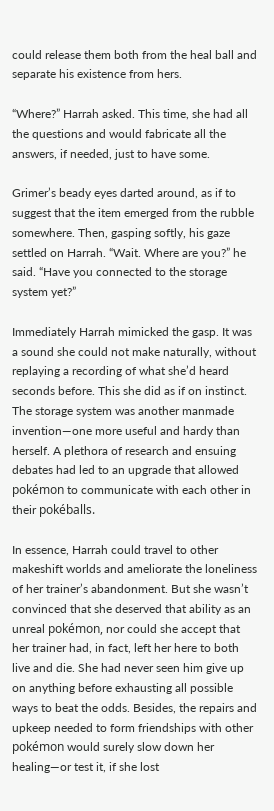could release them both from the heal ball and separate his existence from hers.

“Where?” Harrah asked. This time, she had all the questions and would fabricate all the answers, if needed, just to have some.

Grimer’s beady eyes darted around, as if to suggest that the item emerged from the rubble somewhere. Then, gasping softly, his gaze settled on Harrah. “Wait. Where are you?” he said. “Have you connected to the storage system yet?”

Immediately Harrah mimicked the gasp. It was a sound she could not make naturally, without replaying a recording of what she’d heard seconds before. This she did as if on instinct. The storage system was another manmade invention—one more useful and hardy than herself. A plethora of research and ensuing debates had led to an upgrade that allowed pokémon to communicate with each other in their pokéballs.

In essence, Harrah could travel to other makeshift worlds and ameliorate the loneliness of her trainer’s abandonment. But she wasn’t convinced that she deserved that ability as an unreal pokémon, nor could she accept that her trainer had, in fact, left her here to both live and die. She had never seen him give up on anything before exhausting all possible ways to beat the odds. Besides, the repairs and upkeep needed to form friendships with other pokémon would surely slow down her healing—or test it, if she lost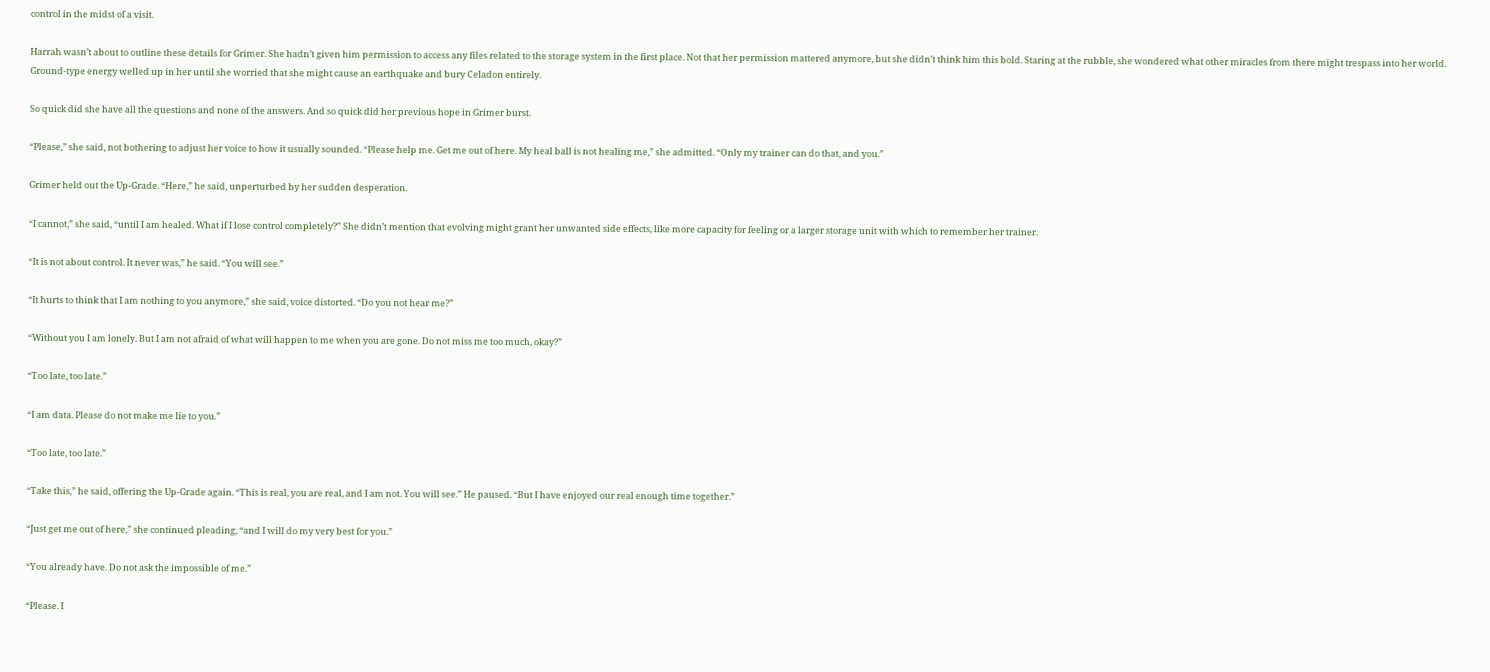control in the midst of a visit.

Harrah wasn’t about to outline these details for Grimer. She hadn’t given him permission to access any files related to the storage system in the first place. Not that her permission mattered anymore, but she didn’t think him this bold. Staring at the rubble, she wondered what other miracles from there might trespass into her world. Ground-type energy welled up in her until she worried that she might cause an earthquake and bury Celadon entirely.

So quick did she have all the questions and none of the answers. And so quick did her previous hope in Grimer burst.

“Please,” she said, not bothering to adjust her voice to how it usually sounded. “Please help me. Get me out of here. My heal ball is not healing me,” she admitted. “Only my trainer can do that, and you.”

Grimer held out the Up-Grade. “Here,” he said, unperturbed by her sudden desperation.

“I cannot,” she said, “until I am healed. What if I lose control completely?” She didn’t mention that evolving might grant her unwanted side effects, like more capacity for feeling or a larger storage unit with which to remember her trainer.

“It is not about control. It never was,” he said. “You will see.”

“It hurts to think that I am nothing to you anymore,” she said, voice distorted. “Do you not hear me?”

“Without you I am lonely. But I am not afraid of what will happen to me when you are gone. Do not miss me too much, okay?”

“Too late, too late.”

“I am data. Please do not make me lie to you.”

“Too late, too late.”

“Take this,” he said, offering the Up-Grade again. “This is real, you are real, and I am not. You will see.” He paused. “But I have enjoyed our real enough time together.”

“Just get me out of here,” she continued pleading, “and I will do my very best for you.”

“You already have. Do not ask the impossible of me.”

“Please. I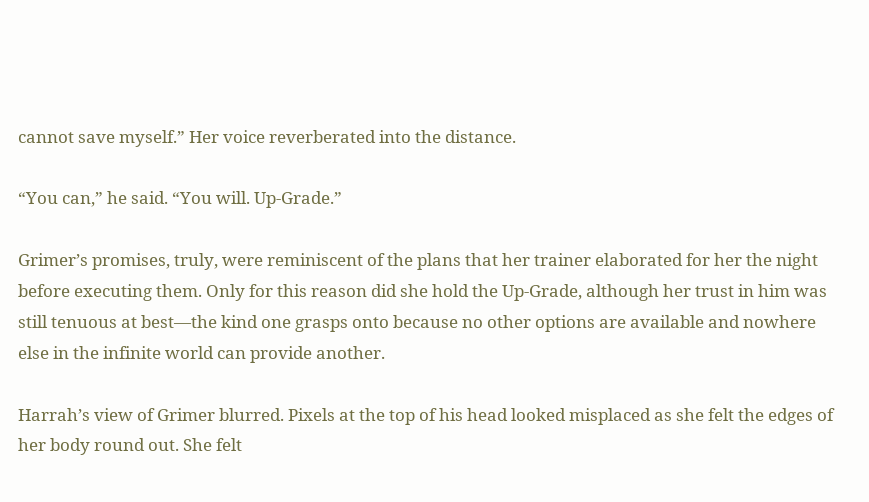cannot save myself.” Her voice reverberated into the distance.

“You can,” he said. “You will. Up-Grade.”

Grimer’s promises, truly, were reminiscent of the plans that her trainer elaborated for her the night before executing them. Only for this reason did she hold the Up-Grade, although her trust in him was still tenuous at best—the kind one grasps onto because no other options are available and nowhere else in the infinite world can provide another.

Harrah’s view of Grimer blurred. Pixels at the top of his head looked misplaced as she felt the edges of her body round out. She felt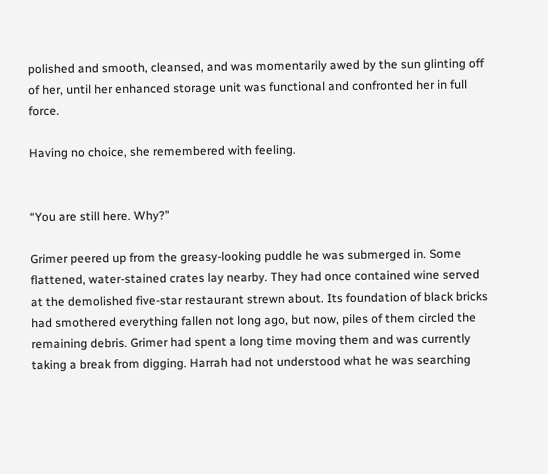polished and smooth, cleansed, and was momentarily awed by the sun glinting off of her, until her enhanced storage unit was functional and confronted her in full force.

Having no choice, she remembered with feeling.


“You are still here. Why?”

Grimer peered up from the greasy-looking puddle he was submerged in. Some flattened, water-stained crates lay nearby. They had once contained wine served at the demolished five-star restaurant strewn about. Its foundation of black bricks had smothered everything fallen not long ago, but now, piles of them circled the remaining debris. Grimer had spent a long time moving them and was currently taking a break from digging. Harrah had not understood what he was searching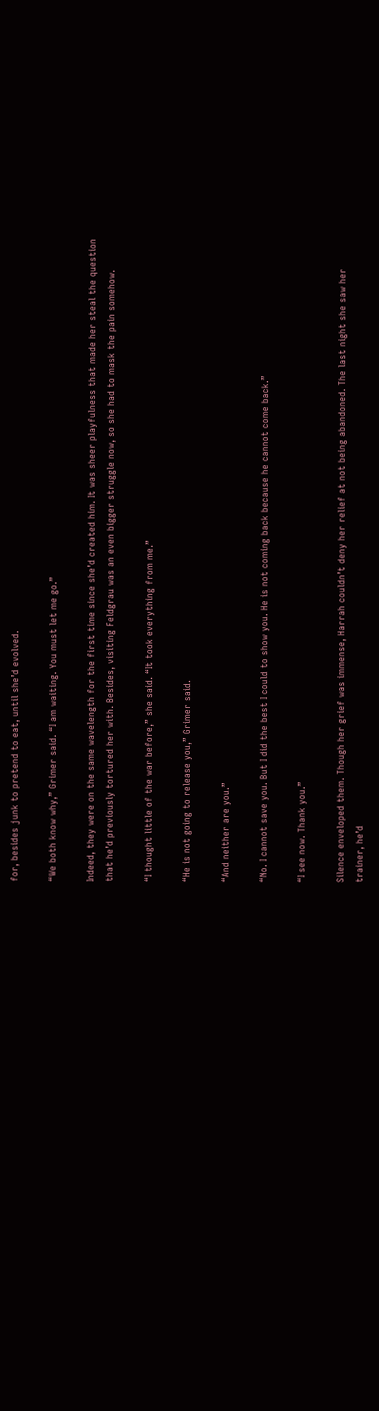for, besides junk to pretend to eat, until she’d evolved.

“We both know why,” Grimer said. “I am waiting. You must let me go.”

Indeed, they were on the same wavelength for the first time since she’d created him. It was sheer playfulness that made her steal the question that he’d previously tortured her with. Besides, visiting Feldgrau was an even bigger struggle now, so she had to mask the pain somehow.

“I thought little of the war before,” she said. “It took everything from me.”

“He is not going to release you,” Grimer said.

“And neither are you.”

“No. I cannot save you. But I did the best I could to show you. He is not coming back because he cannot come back.”

“I see now. Thank you.”

Silence enveloped them. Though her grief was immense, Harrah couldn’t deny her relief at not being abandoned. The last night she saw her trainer, he’d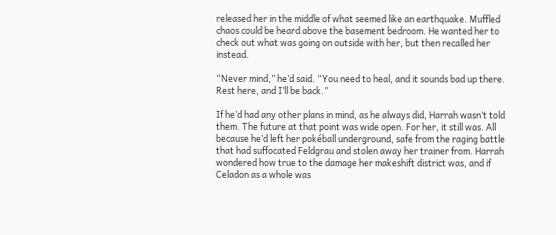released her in the middle of what seemed like an earthquake. Muffled chaos could be heard above the basement bedroom. He wanted her to check out what was going on outside with her, but then recalled her instead.

“Never mind,” he’d said. “You need to heal, and it sounds bad up there. Rest here, and I’ll be back.”

If he’d had any other plans in mind, as he always did, Harrah wasn’t told them. The future at that point was wide open. For her, it still was. All because he’d left her pokéball underground, safe from the raging battle that had suffocated Feldgrau and stolen away her trainer from. Harrah wondered how true to the damage her makeshift district was, and if Celadon as a whole was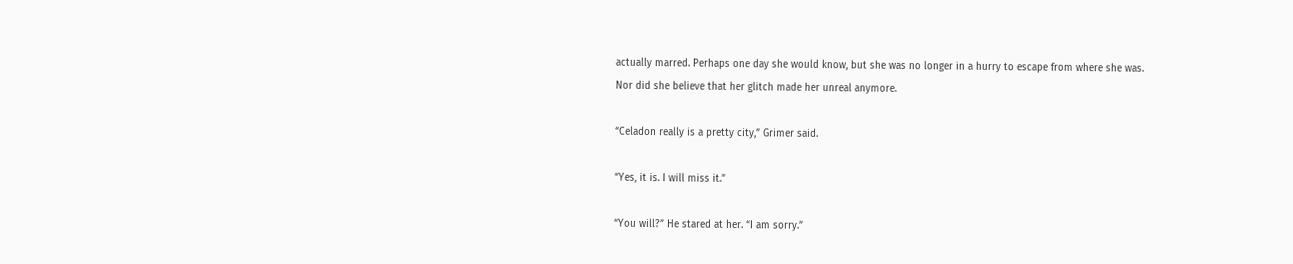actually marred. Perhaps one day she would know, but she was no longer in a hurry to escape from where she was. Nor did she believe that her glitch made her unreal anymore.

“Celadon really is a pretty city,” Grimer said.

“Yes, it is. I will miss it.”

“You will?” He stared at her. “I am sorry.”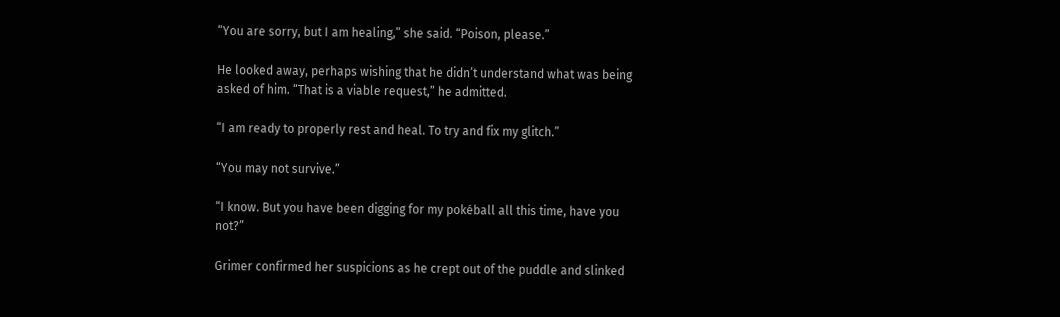“You are sorry, but I am healing,” she said. “Poison, please.”

He looked away, perhaps wishing that he didn’t understand what was being asked of him. “That is a viable request,” he admitted.

“I am ready to properly rest and heal. To try and fix my glitch.”

“You may not survive.”

“I know. But you have been digging for my pokéball all this time, have you not?”

Grimer confirmed her suspicions as he crept out of the puddle and slinked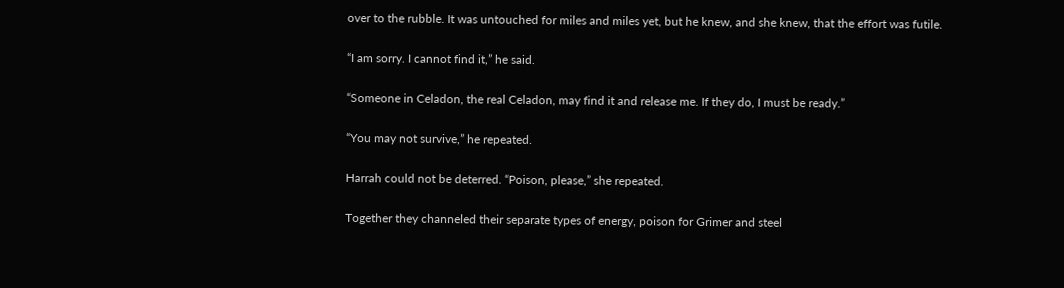over to the rubble. It was untouched for miles and miles yet, but he knew, and she knew, that the effort was futile.

“I am sorry. I cannot find it,” he said.

“Someone in Celadon, the real Celadon, may find it and release me. If they do, I must be ready.”

“You may not survive,” he repeated.

Harrah could not be deterred. “Poison, please,” she repeated.

Together they channeled their separate types of energy, poison for Grimer and steel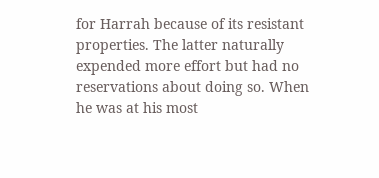for Harrah because of its resistant properties. The latter naturally expended more effort but had no reservations about doing so. When he was at his most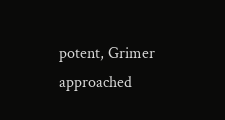potent, Grimer approached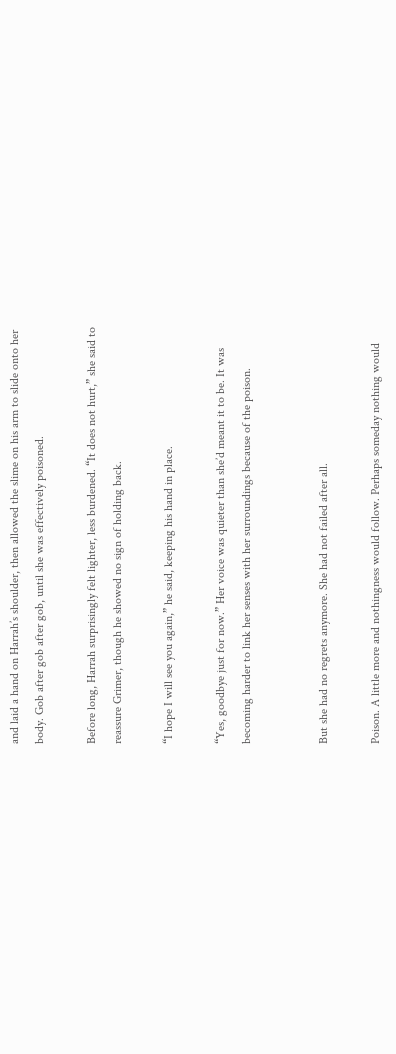and laid a hand on Harrah’s shoulder, then allowed the slime on his arm to slide onto her body. Gob after gob after gob, until she was effectively poisoned.

Before long, Harrah surprisingly felt lighter, less burdened. “It does not hurt,” she said to reassure Grimer, though he showed no sign of holding back.

“I hope I will see you again,” he said, keeping his hand in place.

“Yes, goodbye just for now.” Her voice was quieter than she’d meant it to be. It was becoming harder to link her senses with her surroundings because of the poison.


But she had no regrets anymore. She had not failed after all.

Poison. A little more and nothingness would follow. Perhaps someday nothing would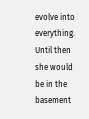evolve into everything. Until then she would be in the basement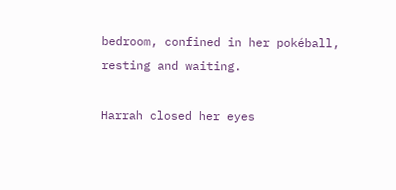bedroom, confined in her pokéball, resting and waiting.

Harrah closed her eyes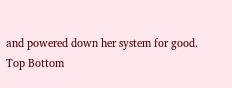and powered down her system for good.
Top Bottom